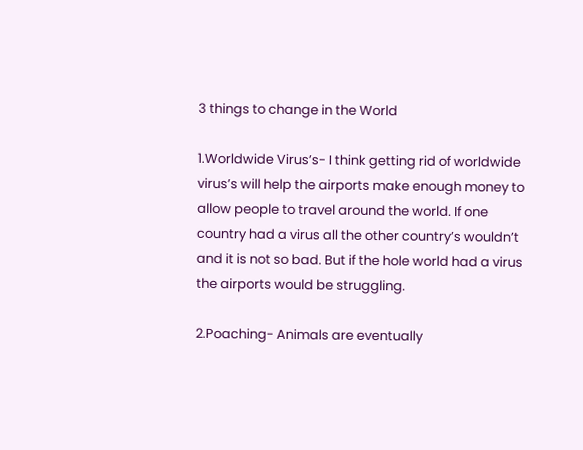3 things to change in the World

1.Worldwide Virus’s- I think getting rid of worldwide virus’s will help the airports make enough money to allow people to travel around the world. If one country had a virus all the other country’s wouldn’t and it is not so bad. But if the hole world had a virus the airports would be struggling.

2.Poaching- Animals are eventually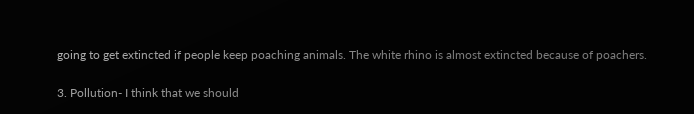going to get extincted if people keep poaching animals. The white rhino is almost extincted because of poachers.

3. Pollution- I think that we should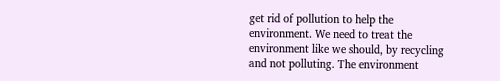get rid of pollution to help the environment. We need to treat the environment like we should, by recycling and not polluting. The environment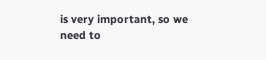is very important, so we need to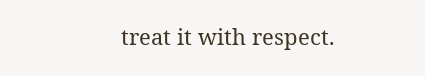treat it with respect.